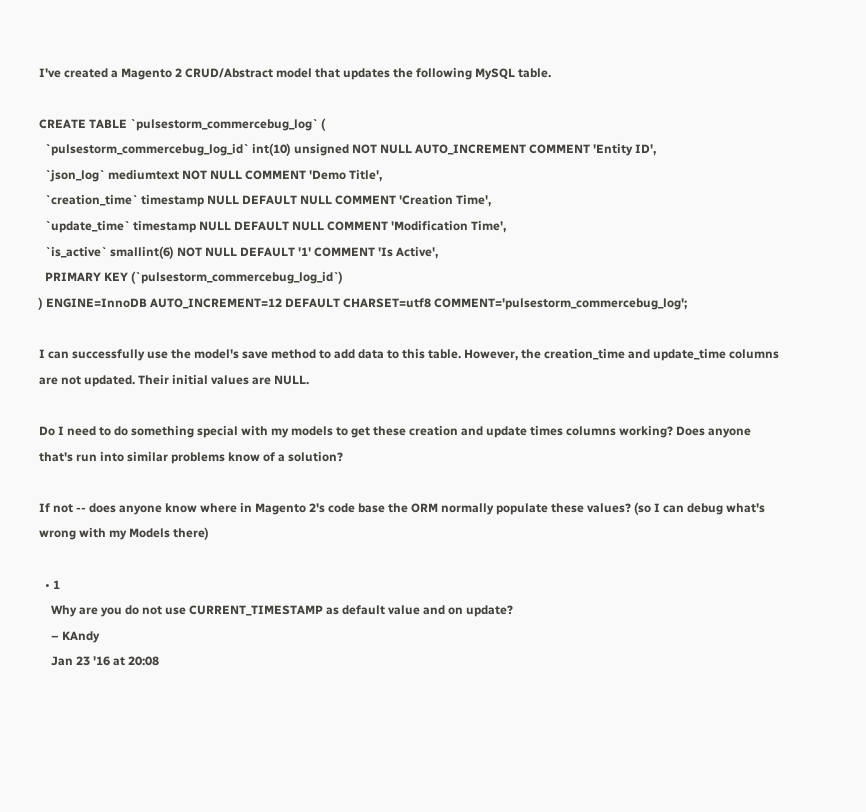I've created a Magento 2 CRUD/Abstract model that updates the following MySQL table.

CREATE TABLE `pulsestorm_commercebug_log` (
  `pulsestorm_commercebug_log_id` int(10) unsigned NOT NULL AUTO_INCREMENT COMMENT 'Entity ID',
  `json_log` mediumtext NOT NULL COMMENT 'Demo Title',
  `creation_time` timestamp NULL DEFAULT NULL COMMENT 'Creation Time',
  `update_time` timestamp NULL DEFAULT NULL COMMENT 'Modification Time',
  `is_active` smallint(6) NOT NULL DEFAULT '1' COMMENT 'Is Active',
  PRIMARY KEY (`pulsestorm_commercebug_log_id`)
) ENGINE=InnoDB AUTO_INCREMENT=12 DEFAULT CHARSET=utf8 COMMENT='pulsestorm_commercebug_log';

I can successfully use the model's save method to add data to this table. However, the creation_time and update_time columns are not updated. Their initial values are NULL.

Do I need to do something special with my models to get these creation and update times columns working? Does anyone that's run into similar problems know of a solution?

If not -- does anyone know where in Magento 2's code base the ORM normally populate these values? (so I can debug what's wrong with my Models there)

  • 1
    Why are you do not use CURRENT_TIMESTAMP as default value and on update?
    – KAndy
    Jan 23 '16 at 20:08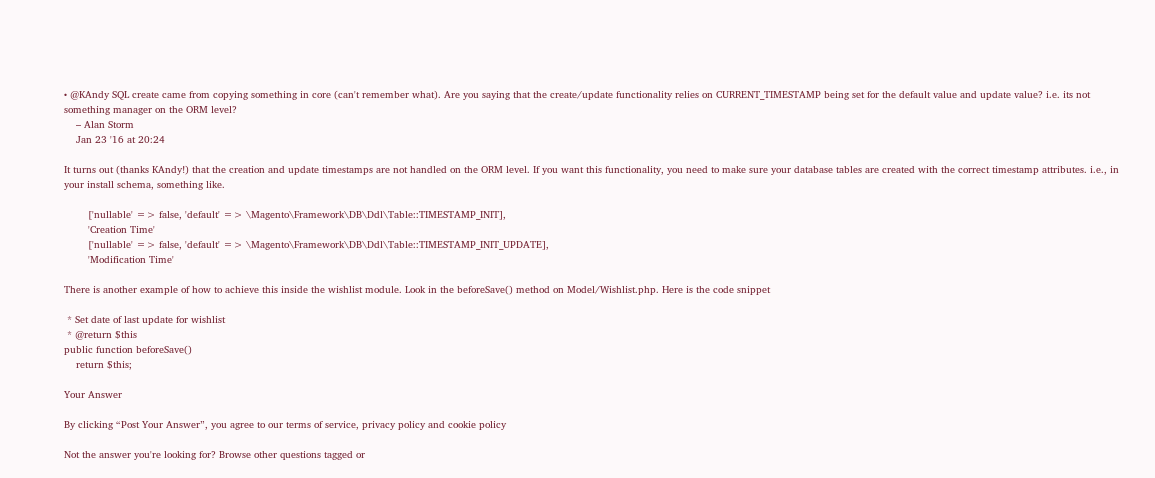• @KAndy SQL create came from copying something in core (can't remember what). Are you saying that the create/update functionality relies on CURRENT_TIMESTAMP being set for the default value and update value? i.e. its not something manager on the ORM level?
    – Alan Storm
    Jan 23 '16 at 20:24

It turns out (thanks KAndy!) that the creation and update timestamps are not handled on the ORM level. If you want this functionality, you need to make sure your database tables are created with the correct timestamp attributes. i.e., in your install schema, something like.

        ['nullable' => false, 'default' => \Magento\Framework\DB\Ddl\Table::TIMESTAMP_INIT],
        'Creation Time'
        ['nullable' => false, 'default' => \Magento\Framework\DB\Ddl\Table::TIMESTAMP_INIT_UPDATE],
        'Modification Time'

There is another example of how to achieve this inside the wishlist module. Look in the beforeSave() method on Model/Wishlist.php. Here is the code snippet

 * Set date of last update for wishlist
 * @return $this
public function beforeSave()
    return $this;

Your Answer

By clicking “Post Your Answer”, you agree to our terms of service, privacy policy and cookie policy

Not the answer you're looking for? Browse other questions tagged or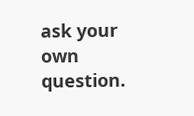ask your own question.